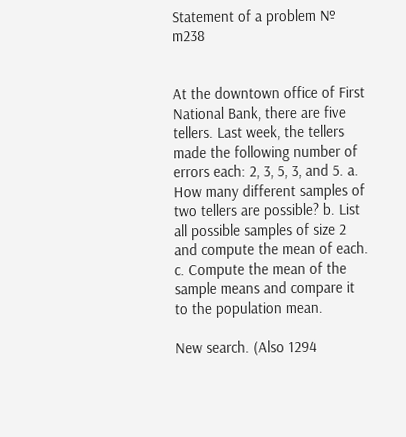Statement of a problem № m238


At the downtown office of First National Bank, there are five tellers. Last week, the tellers made the following number of errors each: 2, 3, 5, 3, and 5. a. How many different samples of two tellers are possible? b. List all possible samples of size 2 and compute the mean of each. c. Compute the mean of the sample means and compare it to the population mean.

New search. (Also 1294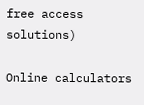free access solutions)

Online calculators